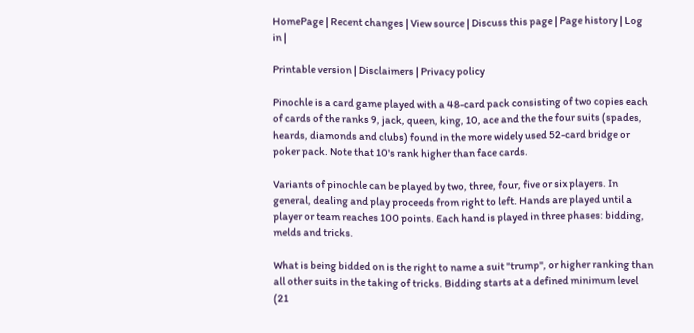HomePage | Recent changes | View source | Discuss this page | Page history | Log in |

Printable version | Disclaimers | Privacy policy

Pinochle is a card game played with a 48-card pack consisting of two copies each of cards of the ranks 9, jack, queen, king, 10, ace and the the four suits (spades, heards, diamonds and clubs) found in the more widely used 52-card bridge or poker pack. Note that 10's rank higher than face cards.

Variants of pinochle can be played by two, three, four, five or six players. In general, dealing and play proceeds from right to left. Hands are played until a player or team reaches 100 points. Each hand is played in three phases: bidding, melds and tricks.

What is being bidded on is the right to name a suit "trump", or higher ranking than all other suits in the taking of tricks. Bidding starts at a defined minimum level (21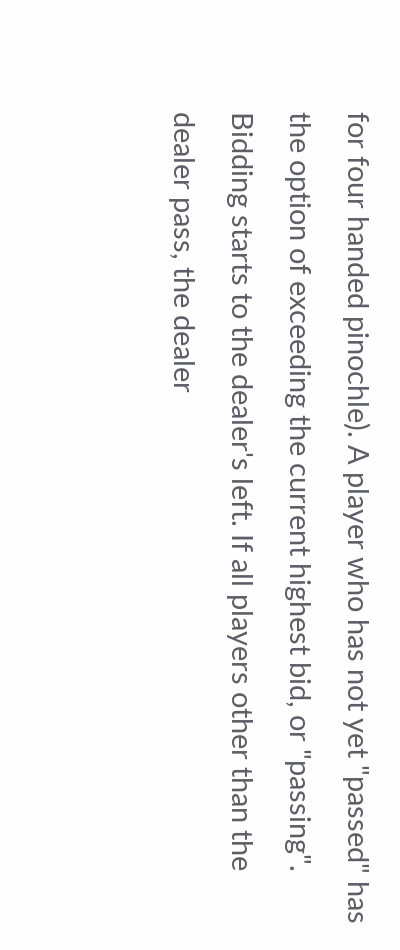for four handed pinochle). A player who has not yet "passed" has the option of exceeding the current highest bid, or "passing". Bidding starts to the dealer's left. If all players other than the dealer pass, the dealer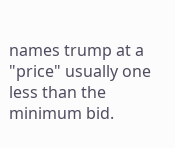names trump at a "price" usually one less than the minimum bid.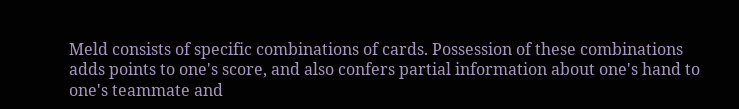Meld consists of specific combinations of cards. Possession of these combinations adds points to one's score, and also confers partial information about one's hand to one's teammate and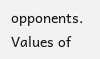opponents. Values of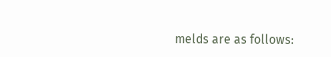melds are as follows: